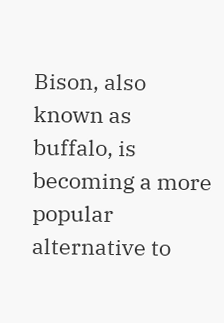Bison, also known as buffalo, is becoming a more popular alternative to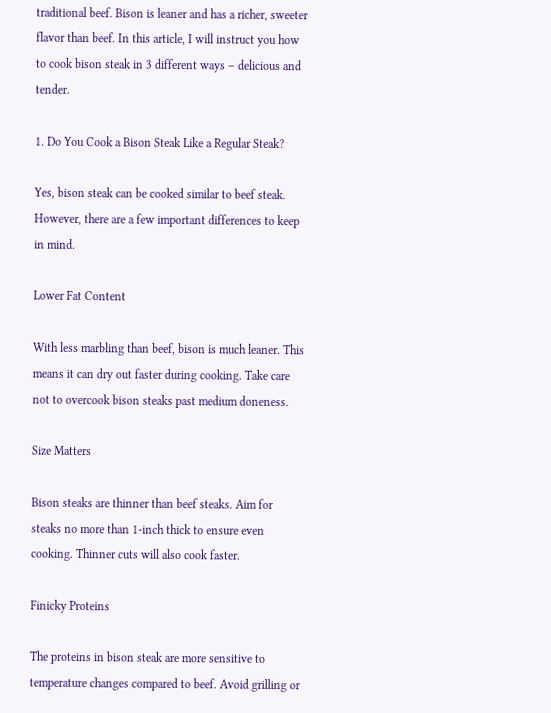traditional beef. Bison is leaner and has a richer, sweeter flavor than beef. In this article, I will instruct you how to cook bison steak in 3 different ways – delicious and tender.

1. Do You Cook a Bison Steak Like a Regular Steak?

Yes, bison steak can be cooked similar to beef steak. However, there are a few important differences to keep in mind.

Lower Fat Content

With less marbling than beef, bison is much leaner. This means it can dry out faster during cooking. Take care not to overcook bison steaks past medium doneness.

Size Matters

Bison steaks are thinner than beef steaks. Aim for steaks no more than 1-inch thick to ensure even cooking. Thinner cuts will also cook faster.

Finicky Proteins

The proteins in bison steak are more sensitive to temperature changes compared to beef. Avoid grilling or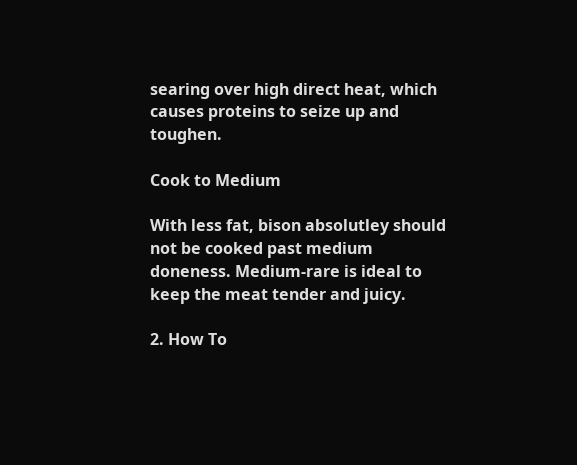searing over high direct heat, which causes proteins to seize up and toughen.

Cook to Medium

With less fat, bison absolutley should not be cooked past medium doneness. Medium-rare is ideal to keep the meat tender and juicy.

2. How To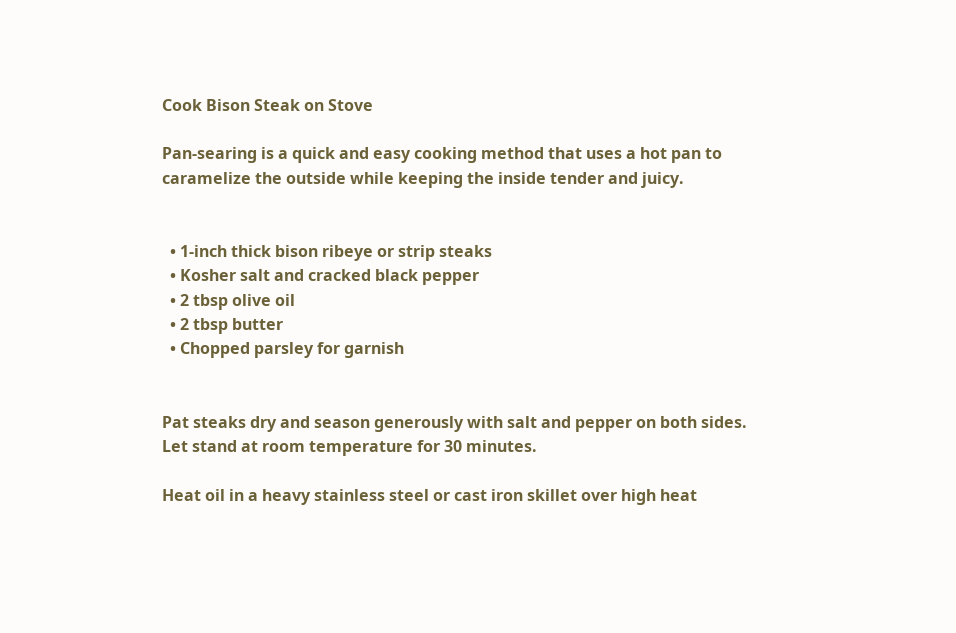Cook Bison Steak on Stove

Pan-searing is a quick and easy cooking method that uses a hot pan to caramelize the outside while keeping the inside tender and juicy.


  • 1-inch thick bison ribeye or strip steaks
  • Kosher salt and cracked black pepper
  • 2 tbsp olive oil
  • 2 tbsp butter
  • Chopped parsley for garnish


Pat steaks dry and season generously with salt and pepper on both sides. Let stand at room temperature for 30 minutes.

Heat oil in a heavy stainless steel or cast iron skillet over high heat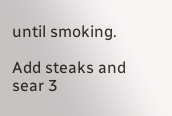until smoking.

Add steaks and sear 3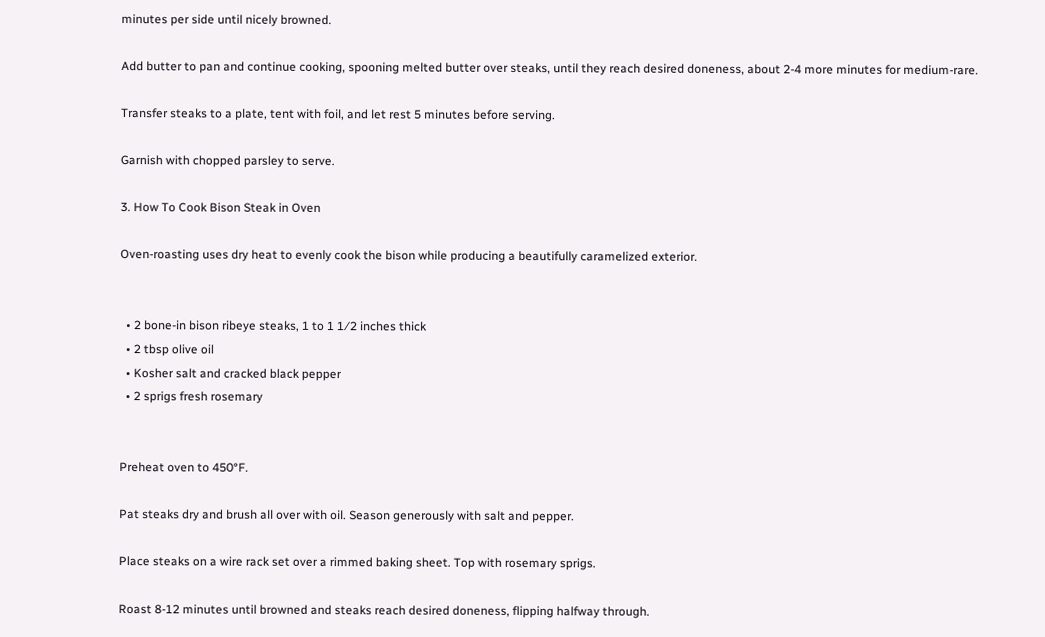minutes per side until nicely browned.

Add butter to pan and continue cooking, spooning melted butter over steaks, until they reach desired doneness, about 2-4 more minutes for medium-rare.

Transfer steaks to a plate, tent with foil, and let rest 5 minutes before serving.

Garnish with chopped parsley to serve.

3. How To Cook Bison Steak in Oven

Oven-roasting uses dry heat to evenly cook the bison while producing a beautifully caramelized exterior.


  • 2 bone-in bison ribeye steaks, 1 to 1 1⁄2 inches thick
  • 2 tbsp olive oil
  • Kosher salt and cracked black pepper
  • 2 sprigs fresh rosemary


Preheat oven to 450°F.

Pat steaks dry and brush all over with oil. Season generously with salt and pepper.

Place steaks on a wire rack set over a rimmed baking sheet. Top with rosemary sprigs.

Roast 8-12 minutes until browned and steaks reach desired doneness, flipping halfway through.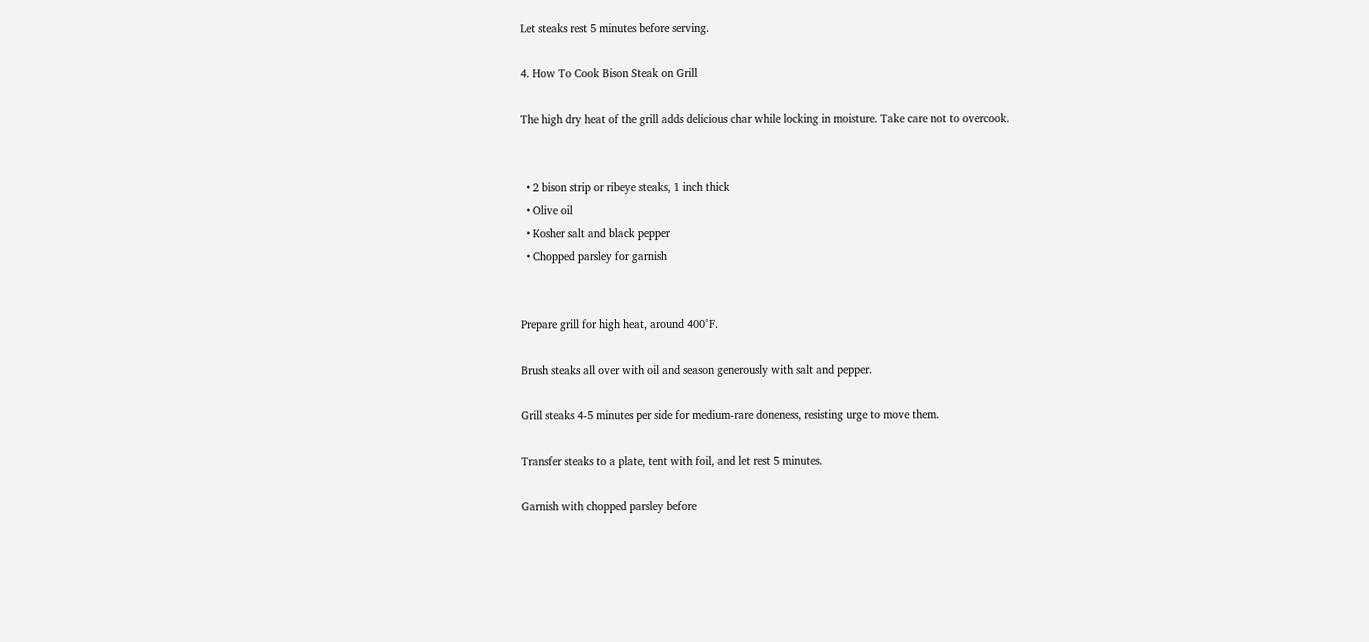Let steaks rest 5 minutes before serving.

4. How To Cook Bison Steak on Grill

The high dry heat of the grill adds delicious char while locking in moisture. Take care not to overcook.


  • 2 bison strip or ribeye steaks, 1 inch thick
  • Olive oil
  • Kosher salt and black pepper
  • Chopped parsley for garnish


Prepare grill for high heat, around 400°F.

Brush steaks all over with oil and season generously with salt and pepper.

Grill steaks 4-5 minutes per side for medium-rare doneness, resisting urge to move them.

Transfer steaks to a plate, tent with foil, and let rest 5 minutes.

Garnish with chopped parsley before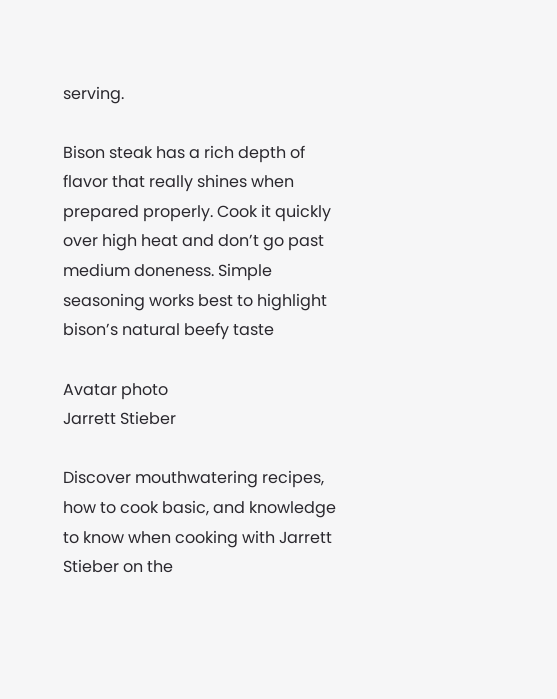serving.

Bison steak has a rich depth of flavor that really shines when prepared properly. Cook it quickly over high heat and don’t go past medium doneness. Simple seasoning works best to highlight bison’s natural beefy taste

Avatar photo
Jarrett Stieber

Discover mouthwatering recipes, how to cook basic, and knowledge to know when cooking with Jarrett Stieber on the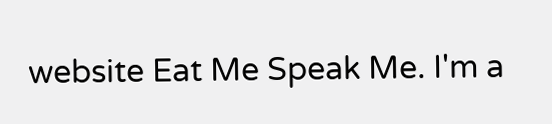website Eat Me Speak Me. I'm a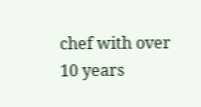chef with over 10 years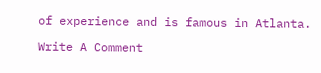of experience and is famous in Atlanta.

Write A Comment